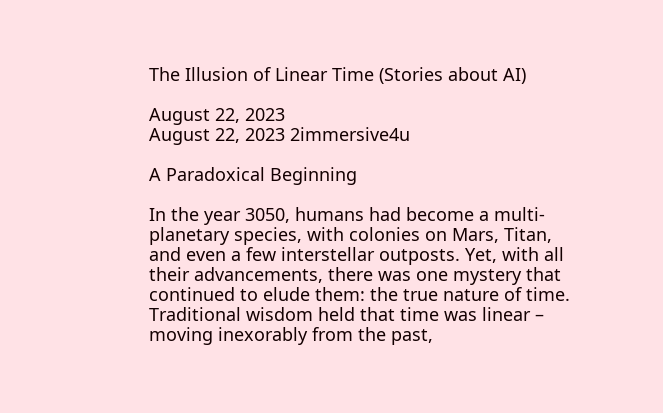The Illusion of Linear Time (Stories about AI)

August 22, 2023
August 22, 2023 2immersive4u

A Paradoxical Beginning

In the year 3050, humans had become a multi-planetary species, with colonies on Mars, Titan, and even a few interstellar outposts. Yet, with all their advancements, there was one mystery that continued to elude them: the true nature of time. Traditional wisdom held that time was linear – moving inexorably from the past,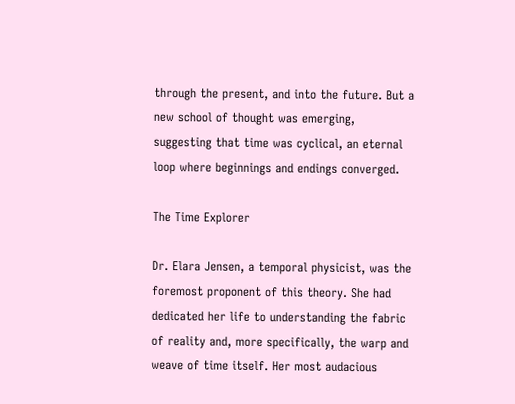through the present, and into the future. But a new school of thought was emerging, suggesting that time was cyclical, an eternal loop where beginnings and endings converged.

The Time Explorer

Dr. Elara Jensen, a temporal physicist, was the foremost proponent of this theory. She had dedicated her life to understanding the fabric of reality and, more specifically, the warp and weave of time itself. Her most audacious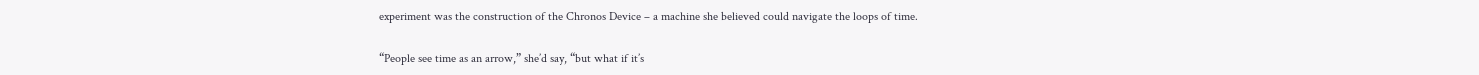experiment was the construction of the Chronos Device – a machine she believed could navigate the loops of time.

“People see time as an arrow,” she’d say, “but what if it’s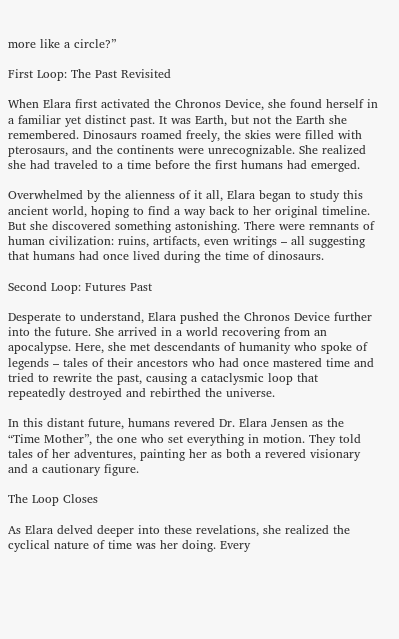more like a circle?”

First Loop: The Past Revisited

When Elara first activated the Chronos Device, she found herself in a familiar yet distinct past. It was Earth, but not the Earth she remembered. Dinosaurs roamed freely, the skies were filled with pterosaurs, and the continents were unrecognizable. She realized she had traveled to a time before the first humans had emerged.

Overwhelmed by the alienness of it all, Elara began to study this ancient world, hoping to find a way back to her original timeline. But she discovered something astonishing. There were remnants of human civilization: ruins, artifacts, even writings – all suggesting that humans had once lived during the time of dinosaurs.

Second Loop: Futures Past

Desperate to understand, Elara pushed the Chronos Device further into the future. She arrived in a world recovering from an apocalypse. Here, she met descendants of humanity who spoke of legends – tales of their ancestors who had once mastered time and tried to rewrite the past, causing a cataclysmic loop that repeatedly destroyed and rebirthed the universe.

In this distant future, humans revered Dr. Elara Jensen as the “Time Mother”, the one who set everything in motion. They told tales of her adventures, painting her as both a revered visionary and a cautionary figure.

The Loop Closes

As Elara delved deeper into these revelations, she realized the cyclical nature of time was her doing. Every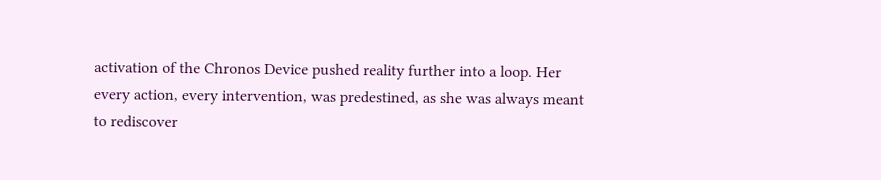activation of the Chronos Device pushed reality further into a loop. Her every action, every intervention, was predestined, as she was always meant to rediscover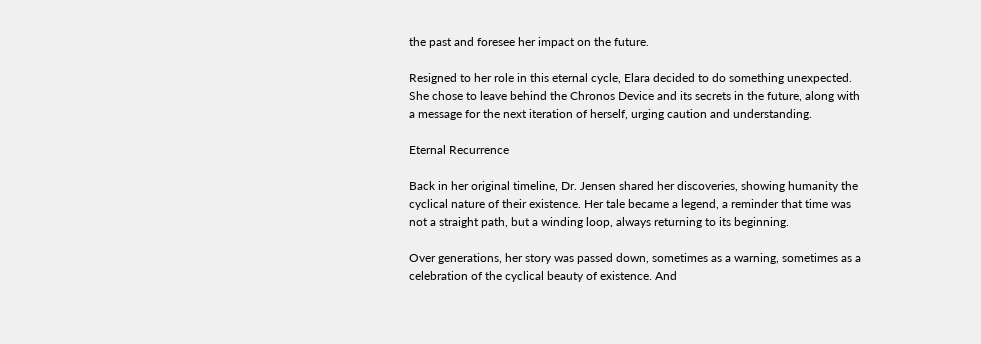the past and foresee her impact on the future.

Resigned to her role in this eternal cycle, Elara decided to do something unexpected. She chose to leave behind the Chronos Device and its secrets in the future, along with a message for the next iteration of herself, urging caution and understanding.

Eternal Recurrence

Back in her original timeline, Dr. Jensen shared her discoveries, showing humanity the cyclical nature of their existence. Her tale became a legend, a reminder that time was not a straight path, but a winding loop, always returning to its beginning.

Over generations, her story was passed down, sometimes as a warning, sometimes as a celebration of the cyclical beauty of existence. And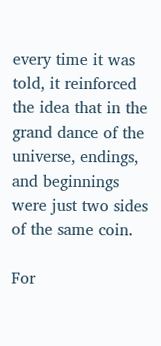every time it was told, it reinforced the idea that in the grand dance of the universe, endings, and beginnings were just two sides of the same coin.

For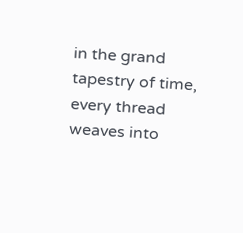in the grand tapestry of time, every thread weaves into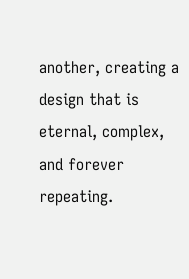another, creating a design that is eternal, complex, and forever repeating.